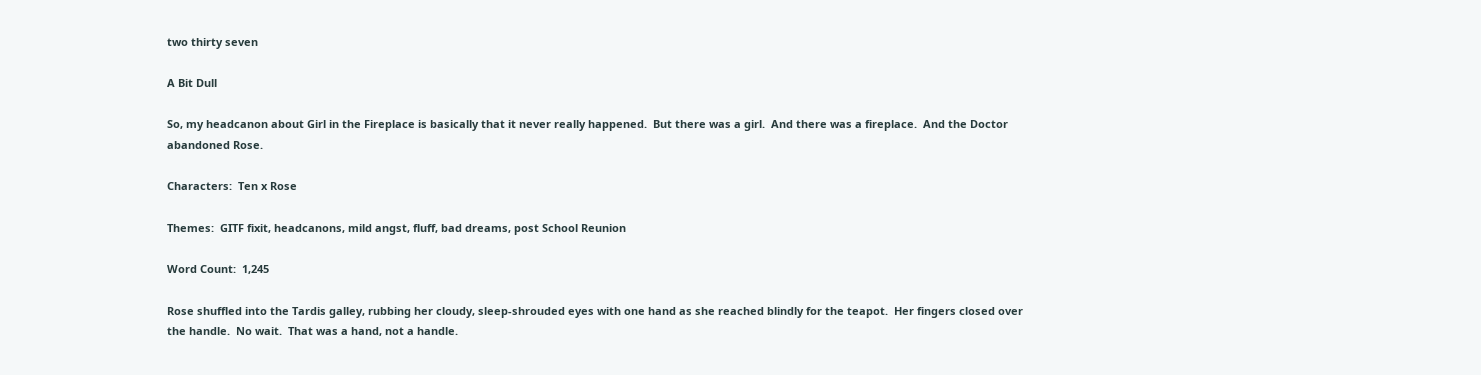two thirty seven

A Bit Dull

So, my headcanon about Girl in the Fireplace is basically that it never really happened.  But there was a girl.  And there was a fireplace.  And the Doctor abandoned Rose.

Characters:  Ten x Rose

Themes:  GITF fixit, headcanons, mild angst, fluff, bad dreams, post School Reunion

Word Count:  1,245

Rose shuffled into the Tardis galley, rubbing her cloudy, sleep-shrouded eyes with one hand as she reached blindly for the teapot.  Her fingers closed over the handle.  No wait.  That was a hand, not a handle.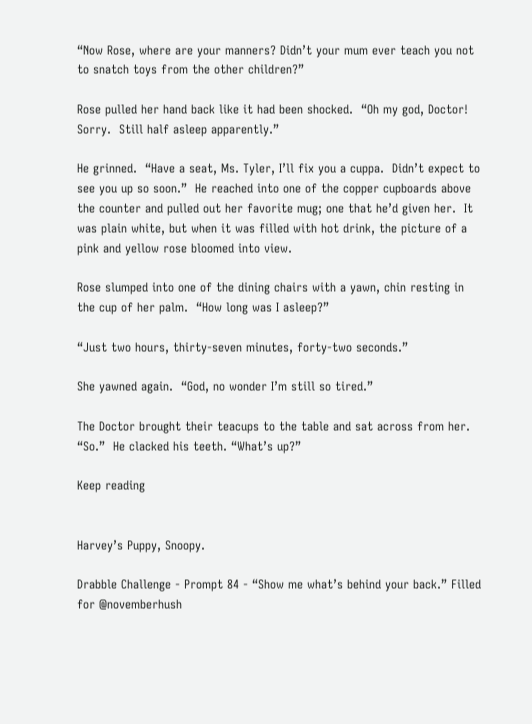“Now Rose, where are your manners? Didn’t your mum ever teach you not to snatch toys from the other children?”

Rose pulled her hand back like it had been shocked.  “Oh my god, Doctor!  Sorry.  Still half asleep apparently.”

He grinned.  “Have a seat, Ms. Tyler, I’ll fix you a cuppa.  Didn’t expect to see you up so soon.”  He reached into one of the copper cupboards above the counter and pulled out her favorite mug; one that he’d given her.  It was plain white, but when it was filled with hot drink, the picture of a pink and yellow rose bloomed into view.

Rose slumped into one of the dining chairs with a yawn, chin resting in the cup of her palm.  “How long was I asleep?”

“Just two hours, thirty-seven minutes, forty-two seconds.”

She yawned again.  “God, no wonder I’m still so tired.”

The Doctor brought their teacups to the table and sat across from her.  “So.”  He clacked his teeth. “What’s up?”

Keep reading


Harvey’s Puppy, Snoopy.

Drabble Challenge - Prompt 84 - “Show me what’s behind your back.” Filled for @novemberhush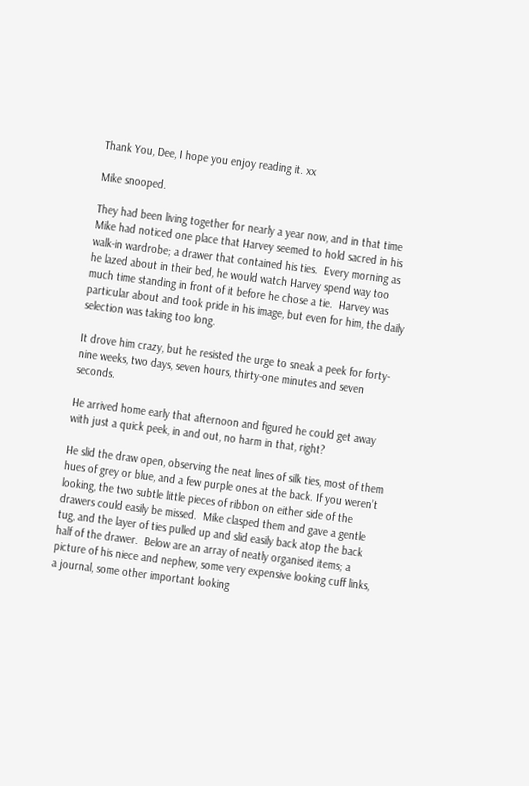Thank You, Dee, I hope you enjoy reading it. xx

Mike snooped.

They had been living together for nearly a year now, and in that time Mike had noticed one place that Harvey seemed to hold sacred in his walk-in wardrobe; a drawer that contained his ties.  Every morning as he lazed about in their bed, he would watch Harvey spend way too much time standing in front of it before he chose a tie.  Harvey was particular about and took pride in his image, but even for him, the daily selection was taking too long.

It drove him crazy, but he resisted the urge to sneak a peek for forty-nine weeks, two days, seven hours, thirty-one minutes and seven seconds.

He arrived home early that afternoon and figured he could get away with just a quick peek, in and out, no harm in that, right?

He slid the draw open, observing the neat lines of silk ties, most of them hues of grey or blue, and a few purple ones at the back. If you weren’t looking, the two subtle little pieces of ribbon on either side of the drawers could easily be missed.  Mike clasped them and gave a gentle tug, and the layer of ties pulled up and slid easily back atop the back half of the drawer.  Below are an array of neatly organised items; a picture of his niece and nephew, some very expensive looking cuff links, a journal, some other important looking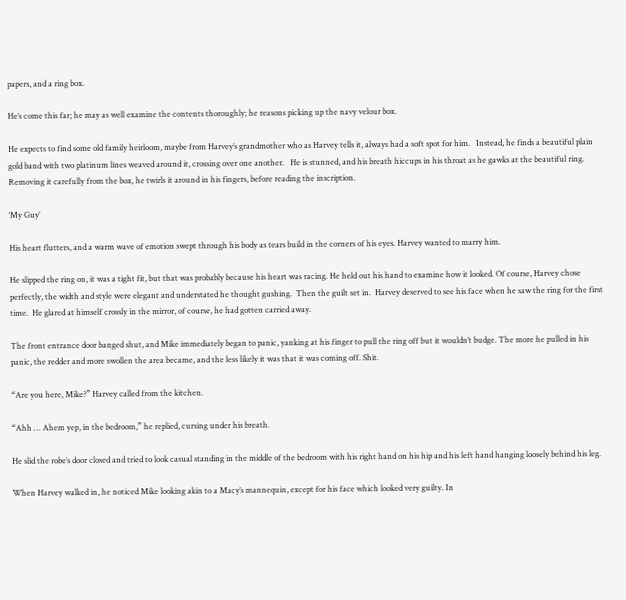papers, and a ring box.

He’s come this far; he may as well examine the contents thoroughly; he reasons picking up the navy velour box.

He expects to find some old family heirloom, maybe from Harvey’s grandmother who as Harvey tells it, always had a soft spot for him.   Instead, he finds a beautiful plain gold band with two platinum lines weaved around it, crossing over one another.   He is stunned, and his breath hiccups in his throat as he gawks at the beautiful ring.  Removing it carefully from the box, he twirls it around in his fingers, before reading the inscription.

‘My Guy’

His heart flutters, and a warm wave of emotion swept through his body as tears build in the corners of his eyes. Harvey wanted to marry him.

He slipped the ring on, it was a tight fit, but that was probably because his heart was racing. He held out his hand to examine how it looked. Of course, Harvey chose perfectly, the width and style were elegant and understated he thought gushing.  Then the guilt set in.  Harvey deserved to see his face when he saw the ring for the first time.  He glared at himself crossly in the mirror, of course, he had gotten carried away.

The front entrance door banged shut, and Mike immediately began to panic, yanking at his finger to pull the ring off but it wouldn’t budge. The more he pulled in his panic, the redder and more swollen the area became, and the less likely it was that it was coming off. Shit.

“Are you here, Mike?” Harvey called from the kitchen.

“Ahh … Ahem yep, in the bedroom,” he replied, cursing under his breath.

He slid the robe’s door closed and tried to look casual standing in the middle of the bedroom with his right hand on his hip and his left hand hanging loosely behind his leg.

When Harvey walked in, he noticed Mike looking akin to a Macy’s mannequin, except for his face which looked very guilty. In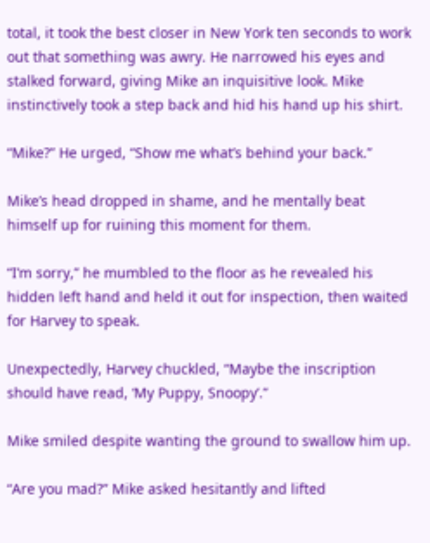total, it took the best closer in New York ten seconds to work out that something was awry. He narrowed his eyes and stalked forward, giving Mike an inquisitive look. Mike instinctively took a step back and hid his hand up his shirt.

“Mike?” He urged, “Show me what’s behind your back.”

Mike’s head dropped in shame, and he mentally beat himself up for ruining this moment for them.

“I’m sorry,” he mumbled to the floor as he revealed his hidden left hand and held it out for inspection, then waited for Harvey to speak.

Unexpectedly, Harvey chuckled, “Maybe the inscription should have read, ‘My Puppy, Snoopy’.”

Mike smiled despite wanting the ground to swallow him up.

“Are you mad?” Mike asked hesitantly and lifted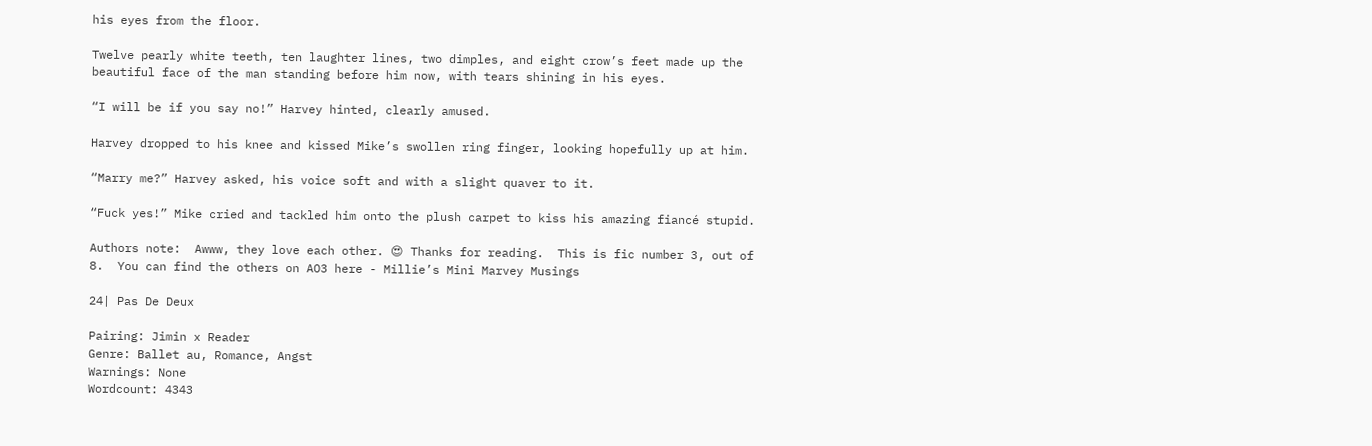his eyes from the floor.

Twelve pearly white teeth, ten laughter lines, two dimples, and eight crow’s feet made up the beautiful face of the man standing before him now, with tears shining in his eyes.

“I will be if you say no!” Harvey hinted, clearly amused.

Harvey dropped to his knee and kissed Mike’s swollen ring finger, looking hopefully up at him.

“Marry me?” Harvey asked, his voice soft and with a slight quaver to it.

“Fuck yes!” Mike cried and tackled him onto the plush carpet to kiss his amazing fiancé stupid.

Authors note:  Awww, they love each other. 😍 Thanks for reading.  This is fic number 3, out of 8.  You can find the others on AO3 here - Millie’s Mini Marvey Musings

24| Pas De Deux

Pairing: Jimin x Reader
Genre: Ballet au, Romance, Angst
Warnings: None
Wordcount: 4343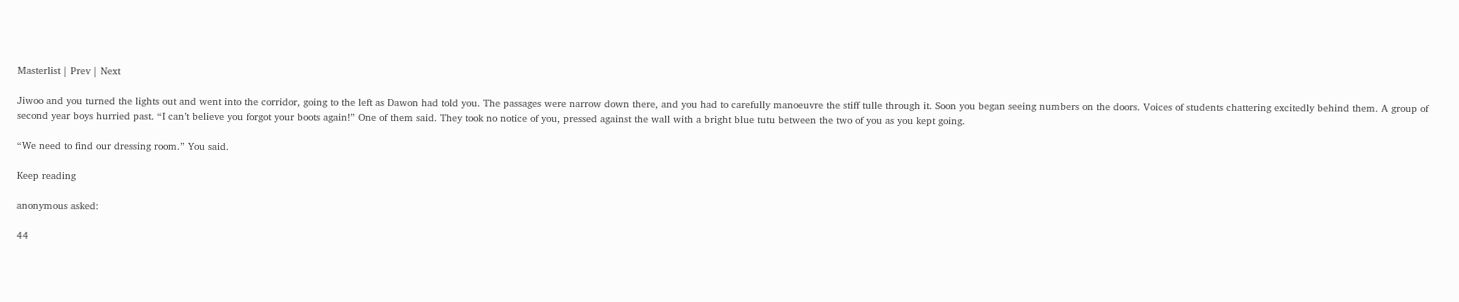Masterlist | Prev | Next

Jiwoo and you turned the lights out and went into the corridor, going to the left as Dawon had told you. The passages were narrow down there, and you had to carefully manoeuvre the stiff tulle through it. Soon you began seeing numbers on the doors. Voices of students chattering excitedly behind them. A group of second year boys hurried past. “I can’t believe you forgot your boots again!” One of them said. They took no notice of you, pressed against the wall with a bright blue tutu between the two of you as you kept going.

“We need to find our dressing room.” You said.

Keep reading

anonymous asked:

44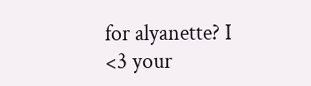for alyanette? I <3 your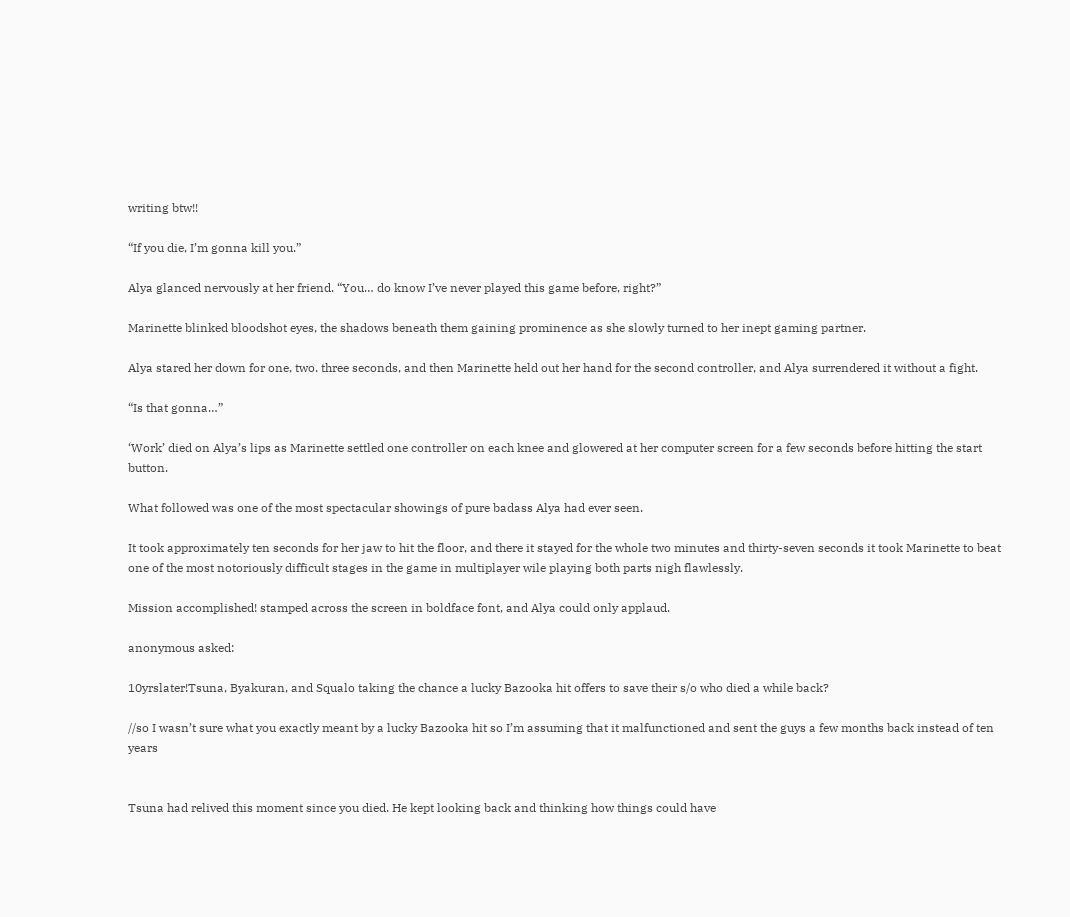writing btw!!

“If you die, I’m gonna kill you.”

Alya glanced nervously at her friend. “You… do know I’ve never played this game before, right?”

Marinette blinked bloodshot eyes, the shadows beneath them gaining prominence as she slowly turned to her inept gaming partner.

Alya stared her down for one, two. three seconds, and then Marinette held out her hand for the second controller, and Alya surrendered it without a fight.

“Is that gonna…”

‘Work’ died on Alya’s lips as Marinette settled one controller on each knee and glowered at her computer screen for a few seconds before hitting the start button.

What followed was one of the most spectacular showings of pure badass Alya had ever seen.

It took approximately ten seconds for her jaw to hit the floor, and there it stayed for the whole two minutes and thirty-seven seconds it took Marinette to beat one of the most notoriously difficult stages in the game in multiplayer wile playing both parts nigh flawlessly.

Mission accomplished! stamped across the screen in boldface font, and Alya could only applaud.

anonymous asked:

10yrslater!Tsuna, Byakuran, and Squalo taking the chance a lucky Bazooka hit offers to save their s/o who died a while back?

//so I wasn’t sure what you exactly meant by a lucky Bazooka hit so I’m assuming that it malfunctioned and sent the guys a few months back instead of ten years


Tsuna had relived this moment since you died. He kept looking back and thinking how things could have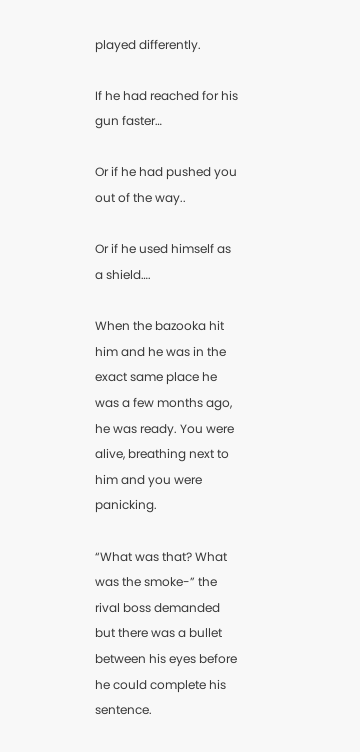played differently.

If he had reached for his gun faster…

Or if he had pushed you out of the way..

Or if he used himself as a shield….

When the bazooka hit him and he was in the exact same place he was a few months ago, he was ready. You were alive, breathing next to him and you were panicking.

“What was that? What was the smoke-” the rival boss demanded but there was a bullet between his eyes before he could complete his sentence.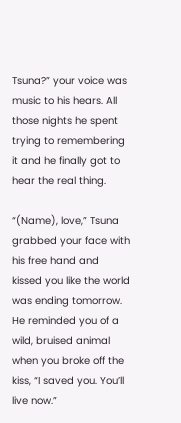Tsuna?” your voice was music to his hears. All those nights he spent trying to remembering it and he finally got to hear the real thing.

“(Name), love,” Tsuna grabbed your face with his free hand and kissed you like the world was ending tomorrow. He reminded you of a  wild, bruised animal when you broke off the kiss, “I saved you. You’ll live now.”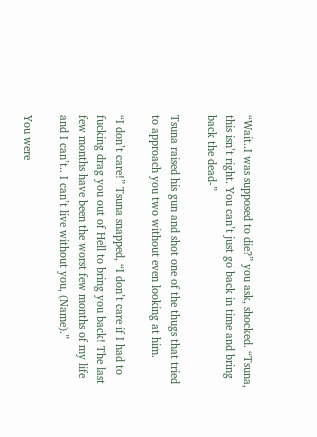“Wait..I was supposed to die?” you ask, shocked. “Tsuna, this isn’t right. You can’t just go back in time and bring back the dead-”

Tsuna raised his gun and shot one of the thugs that tried to approach you two without even looking at him.

“I don’t care!” Tsuna snapped, “I don’t care if I had to fucking drag you out of Hell to bring you back! The last few months have been the worst few months of my life and I can’t.. I can’t live without you, (Name).”

You were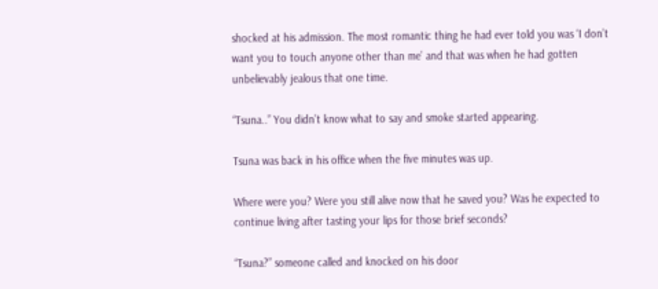shocked at his admission. The most romantic thing he had ever told you was ‘I don’t want you to touch anyone other than me’ and that was when he had gotten unbelievably jealous that one time.

“Tsuna..” You didn’t know what to say and smoke started appearing.

Tsuna was back in his office when the five minutes was up.

Where were you? Were you still alive now that he saved you? Was he expected to continue living after tasting your lips for those brief seconds?

“Tsuna?” someone called and knocked on his door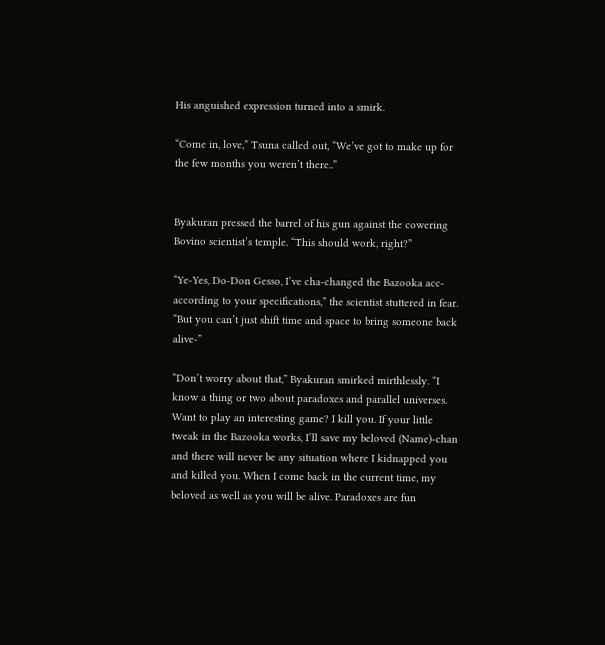His anguished expression turned into a smirk.

“Come in, love,” Tsuna called out, “We’ve got to make up for the few months you weren’t there..”


Byakuran pressed the barrel of his gun against the cowering Bovino scientist’s temple. “This should work, right?”

“Ye-Yes, Do-Don Gesso, I’ve cha-changed the Bazooka acc-according to your specifications,” the scientist stuttered in fear. “But you can’t just shift time and space to bring someone back alive-”

“Don’t worry about that,” Byakuran smirked mirthlessly. “I know a thing or two about paradoxes and parallel universes. Want to play an interesting game? I kill you. If your little tweak in the Bazooka works, I’ll save my beloved (Name)-chan and there will never be any situation where I kidnapped you and killed you. When I come back in the current time, my beloved as well as you will be alive. Paradoxes are fun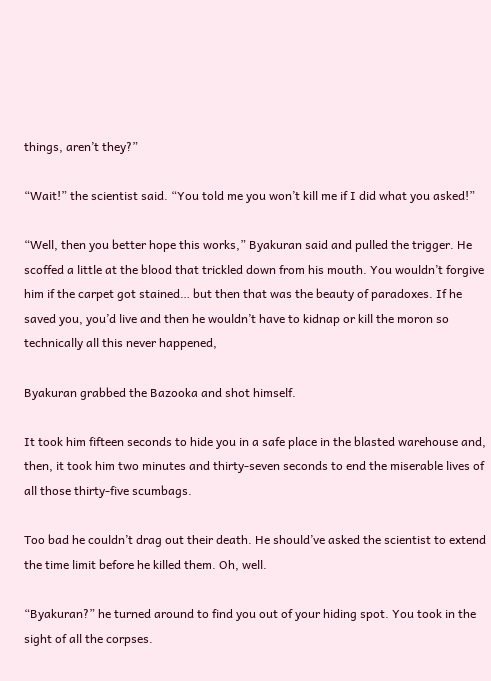things, aren’t they?”

“Wait!” the scientist said. “You told me you won’t kill me if I did what you asked!”

“Well, then you better hope this works,” Byakuran said and pulled the trigger. He scoffed a little at the blood that trickled down from his mouth. You wouldn’t forgive him if the carpet got stained… but then that was the beauty of paradoxes. If he saved you, you’d live and then he wouldn’t have to kidnap or kill the moron so technically all this never happened,

Byakuran grabbed the Bazooka and shot himself.

It took him fifteen seconds to hide you in a safe place in the blasted warehouse and, then, it took him two minutes and thirty-seven seconds to end the miserable lives of all those thirty-five scumbags.

Too bad he couldn’t drag out their death. He should’ve asked the scientist to extend the time limit before he killed them. Oh, well.

“Byakuran?” he turned around to find you out of your hiding spot. You took in the sight of all the corpses.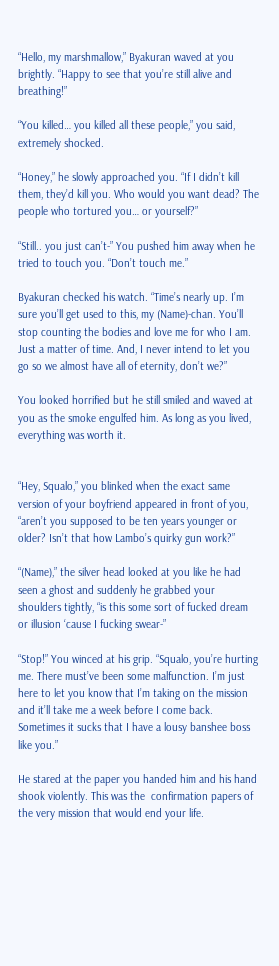“Hello, my marshmallow,” Byakuran waved at you brightly. “Happy to see that you’re still alive and breathing!”

“You killed… you killed all these people,” you said, extremely shocked.

“Honey,” he slowly approached you. “If I didn’t kill them, they’d kill you. Who would you want dead? The people who tortured you… or yourself?”

“Still.. you just can’t-” You pushed him away when he tried to touch you. “Don’t touch me.”

Byakuran checked his watch. “Time’s nearly up. I’m sure you’ll get used to this, my (Name)-chan. You’ll stop counting the bodies and love me for who I am. Just a matter of time. And, I never intend to let you go so we almost have all of eternity, don’t we?”

You looked horrified but he still smiled and waved at you as the smoke engulfed him. As long as you lived, everything was worth it.


“Hey, Squalo,” you blinked when the exact same version of your boyfriend appeared in front of you, “aren’t you supposed to be ten years younger or older? Isn’t that how Lambo’s quirky gun work?”

“(Name),” the silver head looked at you like he had seen a ghost and suddenly he grabbed your shoulders tightly, “is this some sort of fucked dream or illusion ‘cause I fucking swear-”

“Stop!” You winced at his grip. “Squalo, you’re hurting me. There must’ve been some malfunction. I’m just here to let you know that I’m taking on the mission and it’ll take me a week before I come back. Sometimes it sucks that I have a lousy banshee boss like you.”

He stared at the paper you handed him and his hand shook violently. This was the  confirmation papers of the very mission that would end your life.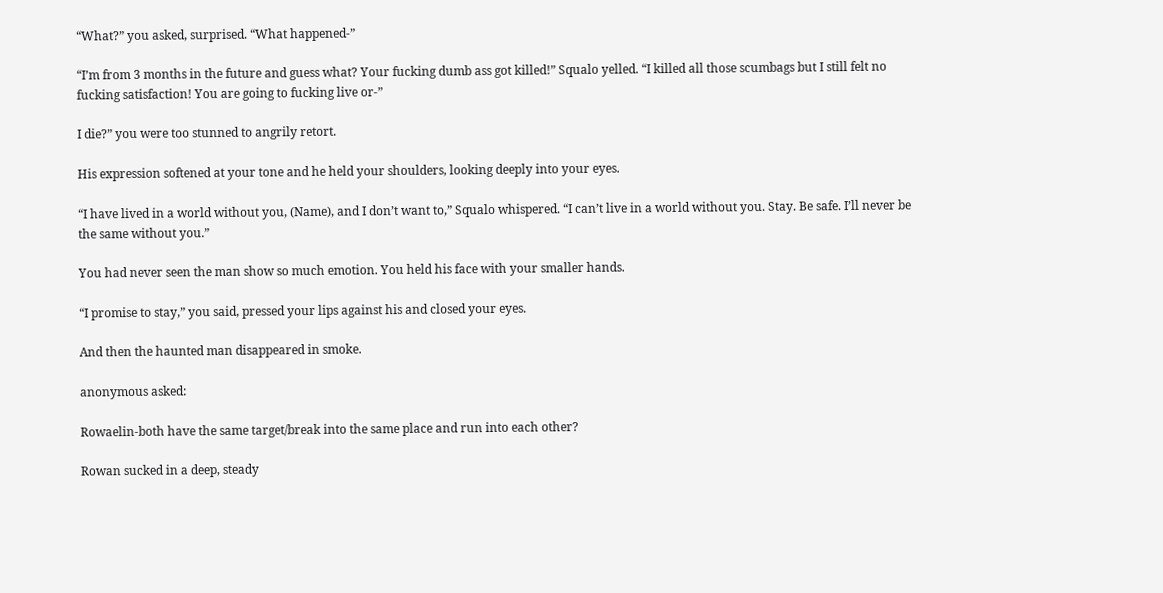“What?” you asked, surprised. “What happened-”

“I’m from 3 months in the future and guess what? Your fucking dumb ass got killed!” Squalo yelled. “I killed all those scumbags but I still felt no fucking satisfaction! You are going to fucking live or-”

I die?” you were too stunned to angrily retort.

His expression softened at your tone and he held your shoulders, looking deeply into your eyes.

“I have lived in a world without you, (Name), and I don’t want to,” Squalo whispered. “I can’t live in a world without you. Stay. Be safe. I’ll never be the same without you.”

You had never seen the man show so much emotion. You held his face with your smaller hands.

“I promise to stay,” you said, pressed your lips against his and closed your eyes.

And then the haunted man disappeared in smoke.

anonymous asked:

Rowaelin-both have the same target/break into the same place and run into each other?

Rowan sucked in a deep, steady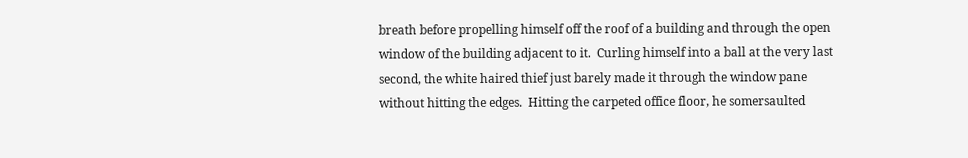breath before propelling himself off the roof of a building and through the open window of the building adjacent to it.  Curling himself into a ball at the very last second, the white haired thief just barely made it through the window pane without hitting the edges.  Hitting the carpeted office floor, he somersaulted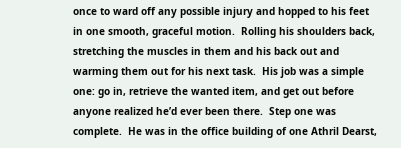once to ward off any possible injury and hopped to his feet in one smooth, graceful motion.  Rolling his shoulders back, stretching the muscles in them and his back out and warming them out for his next task.  His job was a simple one: go in, retrieve the wanted item, and get out before anyone realized he’d ever been there.  Step one was complete.  He was in the office building of one Athril Dearst,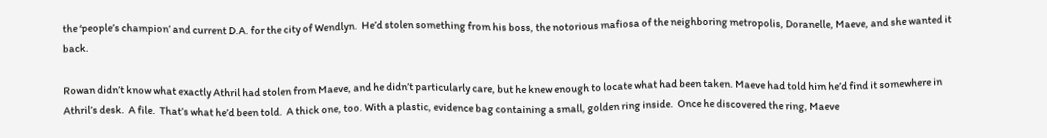the ‘people’s champion’ and current D.A. for the city of Wendlyn.  He’d stolen something from his boss, the notorious mafiosa of the neighboring metropolis, Doranelle, Maeve, and she wanted it back.

Rowan didn’t know what exactly Athril had stolen from Maeve, and he didn’t particularly care, but he knew enough to locate what had been taken. Maeve had told him he’d find it somewhere in Athril’s desk.  A file.  That’s what he’d been told.  A thick one, too. With a plastic, evidence bag containing a small, golden ring inside.  Once he discovered the ring, Maeve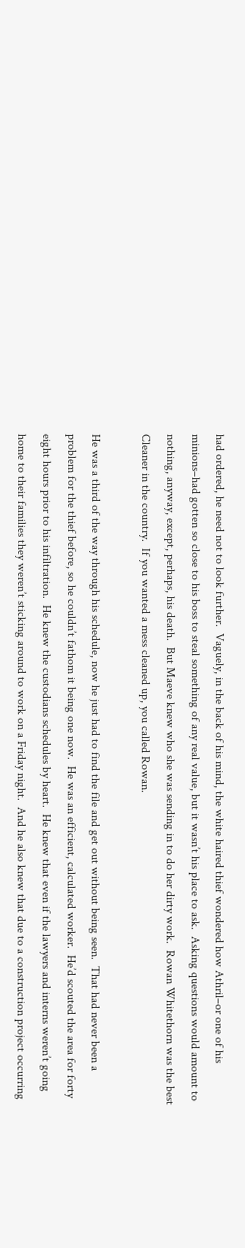had ordered, he need not to look further.  Vaguely, in the back of his mind, the white haired thief wondered how Athril–or one of his minions–had gotten so close to his boss to steal something of any real value, but it wasn’t his place to ask.  Asking questions would amount to nothing, anyway, except, perhaps, his death.  But Maeve knew who she was sending in to do her dirty work.  Rowan Whitethorn was the best Cleaner in the country.  If you wanted a mess cleaned up, you called Rowan.

He was a third of the way through his schedule, now he just had to find the file and get out without being seen.  That had never been a problem for the thief before, so he couldn’t fathom it being one now.  He was an efficient, calculated worker.  He’d scouted the area for forty eight hours prior to his infiltration.  He knew the custodians schedules by heart.  He knew that even if the lawyers and interns weren’t going home to their families they weren’t sticking around to work on a Friday night.  And he also knew that due to a construction project occurring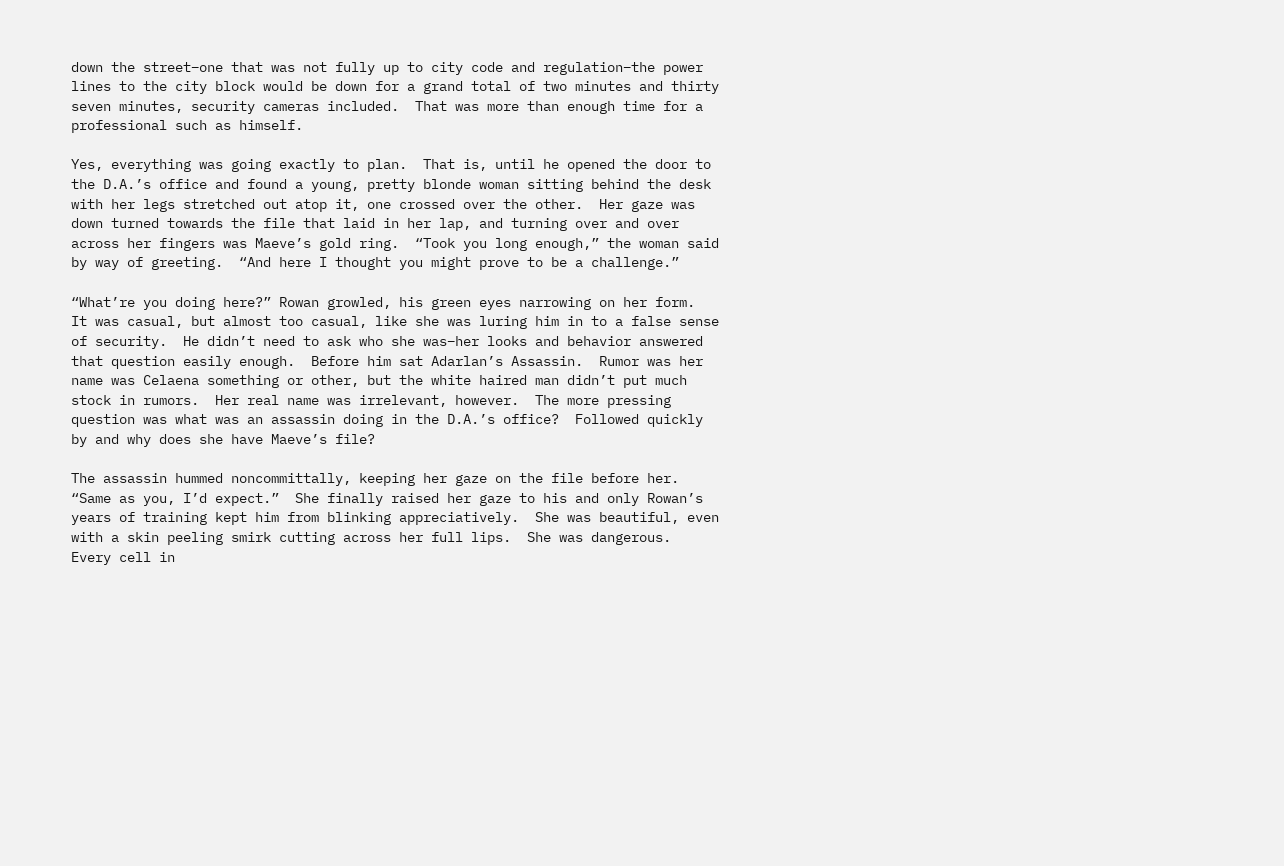down the street–one that was not fully up to city code and regulation–the power lines to the city block would be down for a grand total of two minutes and thirty seven minutes, security cameras included.  That was more than enough time for a professional such as himself.

Yes, everything was going exactly to plan.  That is, until he opened the door to the D.A.’s office and found a young, pretty blonde woman sitting behind the desk with her legs stretched out atop it, one crossed over the other.  Her gaze was down turned towards the file that laid in her lap, and turning over and over across her fingers was Maeve’s gold ring.  “Took you long enough,” the woman said by way of greeting.  “And here I thought you might prove to be a challenge.”

“What’re you doing here?” Rowan growled, his green eyes narrowing on her form.  It was casual, but almost too casual, like she was luring him in to a false sense of security.  He didn’t need to ask who she was–her looks and behavior answered that question easily enough.  Before him sat Adarlan’s Assassin.  Rumor was her name was Celaena something or other, but the white haired man didn’t put much stock in rumors.  Her real name was irrelevant, however.  The more pressing question was what was an assassin doing in the D.A.’s office?  Followed quickly by and why does she have Maeve’s file?

The assassin hummed noncommittally, keeping her gaze on the file before her.  “Same as you, I’d expect.”  She finally raised her gaze to his and only Rowan’s years of training kept him from blinking appreciatively.  She was beautiful, even with a skin peeling smirk cutting across her full lips.  She was dangerous.  Every cell in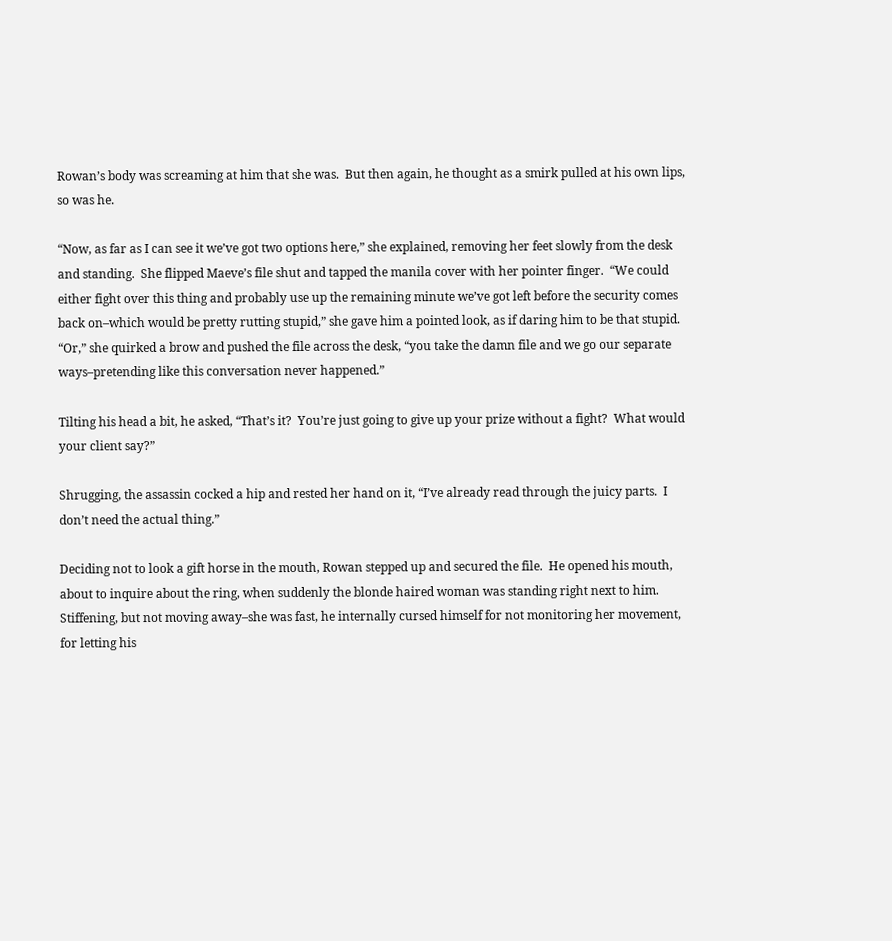Rowan’s body was screaming at him that she was.  But then again, he thought as a smirk pulled at his own lips, so was he.

“Now, as far as I can see it we’ve got two options here,” she explained, removing her feet slowly from the desk and standing.  She flipped Maeve’s file shut and tapped the manila cover with her pointer finger.  “We could either fight over this thing and probably use up the remaining minute we’ve got left before the security comes back on–which would be pretty rutting stupid,” she gave him a pointed look, as if daring him to be that stupid.  “Or,” she quirked a brow and pushed the file across the desk, “you take the damn file and we go our separate ways–pretending like this conversation never happened.”

Tilting his head a bit, he asked, “That’s it?  You’re just going to give up your prize without a fight?  What would your client say?”

Shrugging, the assassin cocked a hip and rested her hand on it, “I’ve already read through the juicy parts.  I don’t need the actual thing.”

Deciding not to look a gift horse in the mouth, Rowan stepped up and secured the file.  He opened his mouth, about to inquire about the ring, when suddenly the blonde haired woman was standing right next to him.  Stiffening, but not moving away–she was fast, he internally cursed himself for not monitoring her movement, for letting his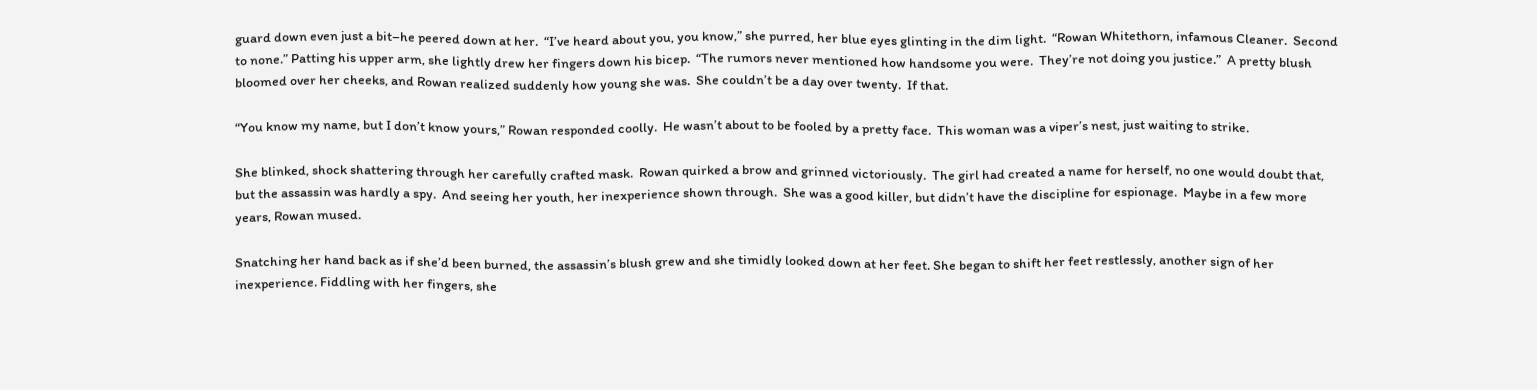guard down even just a bit–he peered down at her.  “I’ve heard about you, you know,” she purred, her blue eyes glinting in the dim light.  “Rowan Whitethorn, infamous Cleaner.  Second to none.” Patting his upper arm, she lightly drew her fingers down his bicep.  “The rumors never mentioned how handsome you were.  They’re not doing you justice.”  A pretty blush bloomed over her cheeks, and Rowan realized suddenly how young she was.  She couldn’t be a day over twenty.  If that.

“You know my name, but I don’t know yours,” Rowan responded coolly.  He wasn’t about to be fooled by a pretty face.  This woman was a viper’s nest, just waiting to strike.

She blinked, shock shattering through her carefully crafted mask.  Rowan quirked a brow and grinned victoriously.  The girl had created a name for herself, no one would doubt that, but the assassin was hardly a spy.  And seeing her youth, her inexperience shown through.  She was a good killer, but didn’t have the discipline for espionage.  Maybe in a few more years, Rowan mused.

Snatching her hand back as if she’d been burned, the assassin’s blush grew and she timidly looked down at her feet. She began to shift her feet restlessly, another sign of her inexperience. Fiddling with her fingers, she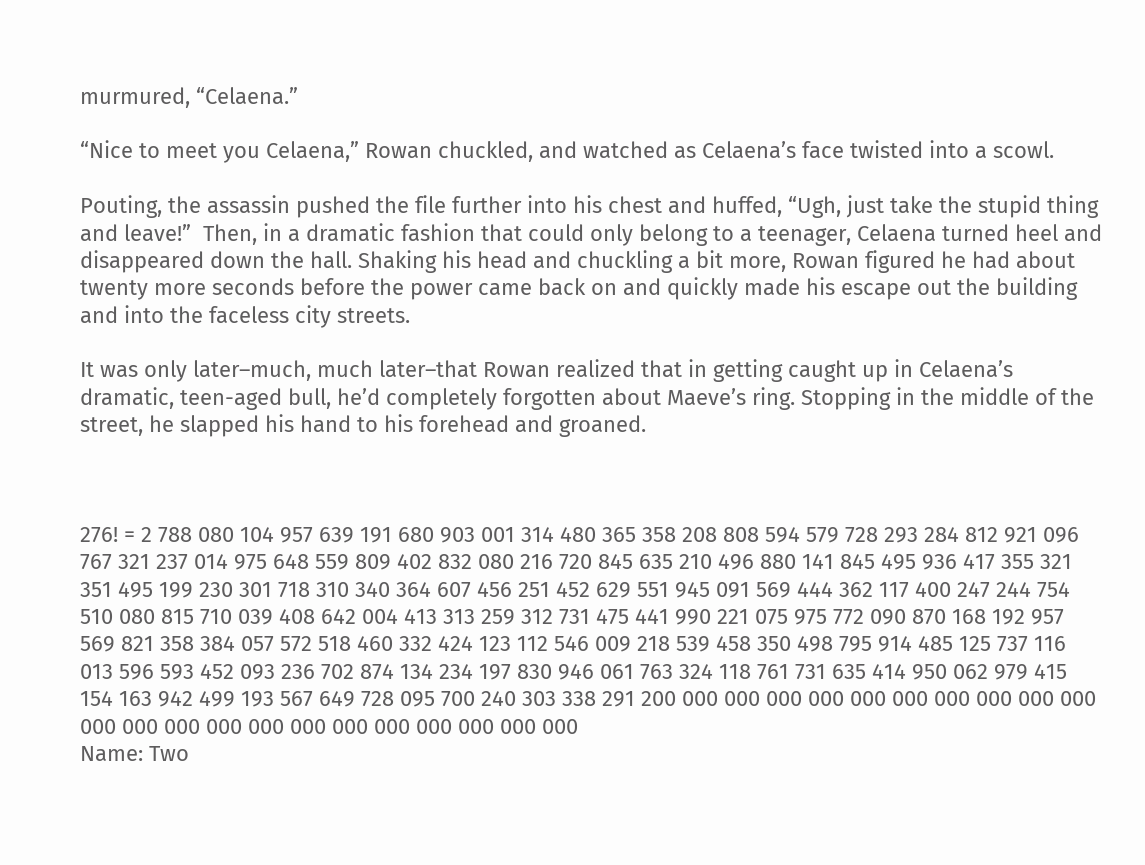murmured, “Celaena.”

“Nice to meet you Celaena,” Rowan chuckled, and watched as Celaena’s face twisted into a scowl.

Pouting, the assassin pushed the file further into his chest and huffed, “Ugh, just take the stupid thing and leave!”  Then, in a dramatic fashion that could only belong to a teenager, Celaena turned heel and disappeared down the hall. Shaking his head and chuckling a bit more, Rowan figured he had about twenty more seconds before the power came back on and quickly made his escape out the building and into the faceless city streets.

It was only later–much, much later–that Rowan realized that in getting caught up in Celaena’s dramatic, teen-aged bull, he’d completely forgotten about Maeve’s ring. Stopping in the middle of the street, he slapped his hand to his forehead and groaned.



276! = 2 788 080 104 957 639 191 680 903 001 314 480 365 358 208 808 594 579 728 293 284 812 921 096 767 321 237 014 975 648 559 809 402 832 080 216 720 845 635 210 496 880 141 845 495 936 417 355 321 351 495 199 230 301 718 310 340 364 607 456 251 452 629 551 945 091 569 444 362 117 400 247 244 754 510 080 815 710 039 408 642 004 413 313 259 312 731 475 441 990 221 075 975 772 090 870 168 192 957 569 821 358 384 057 572 518 460 332 424 123 112 546 009 218 539 458 350 498 795 914 485 125 737 116 013 596 593 452 093 236 702 874 134 234 197 830 946 061 763 324 118 761 731 635 414 950 062 979 415 154 163 942 499 193 567 649 728 095 700 240 303 338 291 200 000 000 000 000 000 000 000 000 000 000 000 000 000 000 000 000 000 000 000 000 000 000
Name: Two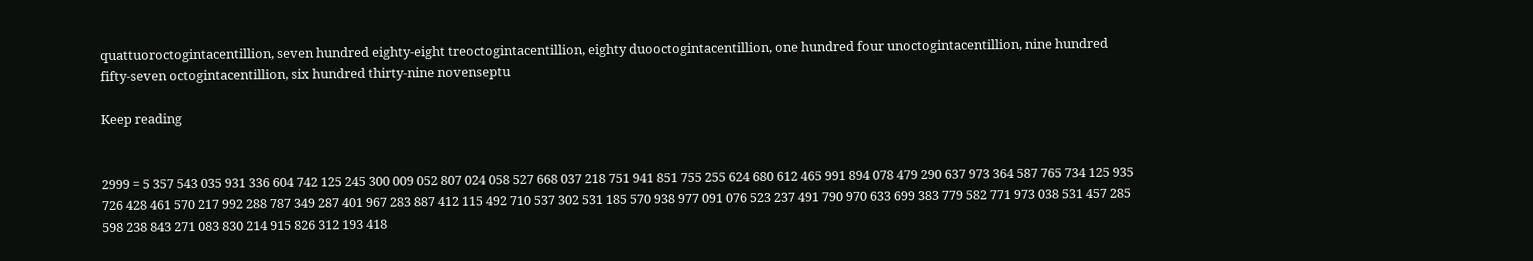quattuoroctogintacentillion, seven hundred eighty-eight treoctogintacentillion, eighty duooctogintacentillion, one hundred four unoctogintacentillion, nine hundred fifty-seven octogintacentillion, six hundred thirty-nine novenseptu

Keep reading


2999 = 5 357 543 035 931 336 604 742 125 245 300 009 052 807 024 058 527 668 037 218 751 941 851 755 255 624 680 612 465 991 894 078 479 290 637 973 364 587 765 734 125 935 726 428 461 570 217 992 288 787 349 287 401 967 283 887 412 115 492 710 537 302 531 185 570 938 977 091 076 523 237 491 790 970 633 699 383 779 582 771 973 038 531 457 285 598 238 843 271 083 830 214 915 826 312 193 418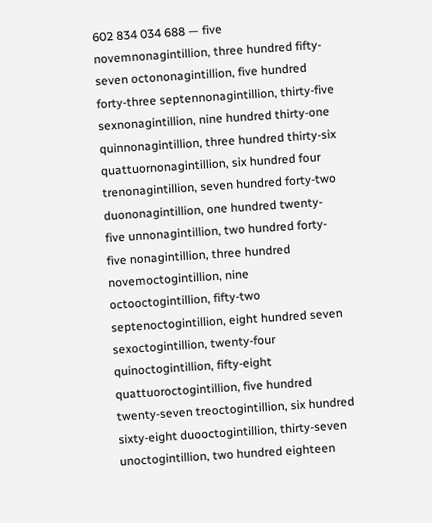602 834 034 688 — five novemnonagintillion, three hundred fifty-seven octononagintillion, five hundred forty-three septennonagintillion, thirty-five sexnonagintillion, nine hundred thirty-one quinnonagintillion, three hundred thirty-six quattuornonagintillion, six hundred four trenonagintillion, seven hundred forty-two duononagintillion, one hundred twenty-five unnonagintillion, two hundred forty-five nonagintillion, three hundred novemoctogintillion, nine octooctogintillion, fifty-two septenoctogintillion, eight hundred seven sexoctogintillion, twenty-four quinoctogintillion, fifty-eight quattuoroctogintillion, five hundred twenty-seven treoctogintillion, six hundred sixty-eight duooctogintillion, thirty-seven unoctogintillion, two hundred eighteen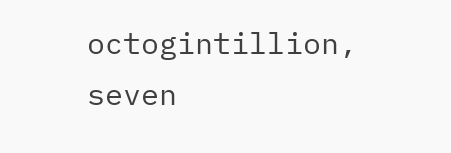octogintillion, seven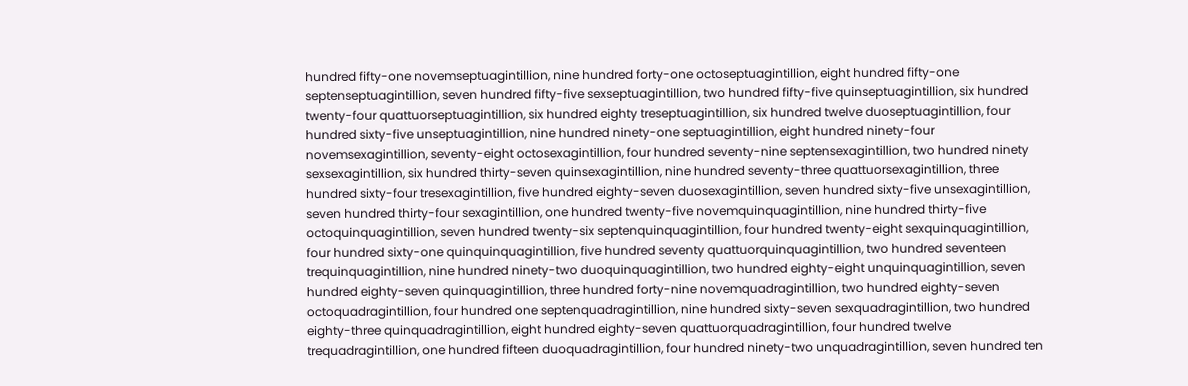hundred fifty-one novemseptuagintillion, nine hundred forty-one octoseptuagintillion, eight hundred fifty-one septenseptuagintillion, seven hundred fifty-five sexseptuagintillion, two hundred fifty-five quinseptuagintillion, six hundred twenty-four quattuorseptuagintillion, six hundred eighty treseptuagintillion, six hundred twelve duoseptuagintillion, four hundred sixty-five unseptuagintillion, nine hundred ninety-one septuagintillion, eight hundred ninety-four novemsexagintillion, seventy-eight octosexagintillion, four hundred seventy-nine septensexagintillion, two hundred ninety sexsexagintillion, six hundred thirty-seven quinsexagintillion, nine hundred seventy-three quattuorsexagintillion, three hundred sixty-four tresexagintillion, five hundred eighty-seven duosexagintillion, seven hundred sixty-five unsexagintillion, seven hundred thirty-four sexagintillion, one hundred twenty-five novemquinquagintillion, nine hundred thirty-five octoquinquagintillion, seven hundred twenty-six septenquinquagintillion, four hundred twenty-eight sexquinquagintillion, four hundred sixty-one quinquinquagintillion, five hundred seventy quattuorquinquagintillion, two hundred seventeen trequinquagintillion, nine hundred ninety-two duoquinquagintillion, two hundred eighty-eight unquinquagintillion, seven hundred eighty-seven quinquagintillion, three hundred forty-nine novemquadragintillion, two hundred eighty-seven octoquadragintillion, four hundred one septenquadragintillion, nine hundred sixty-seven sexquadragintillion, two hundred eighty-three quinquadragintillion, eight hundred eighty-seven quattuorquadragintillion, four hundred twelve trequadragintillion, one hundred fifteen duoquadragintillion, four hundred ninety-two unquadragintillion, seven hundred ten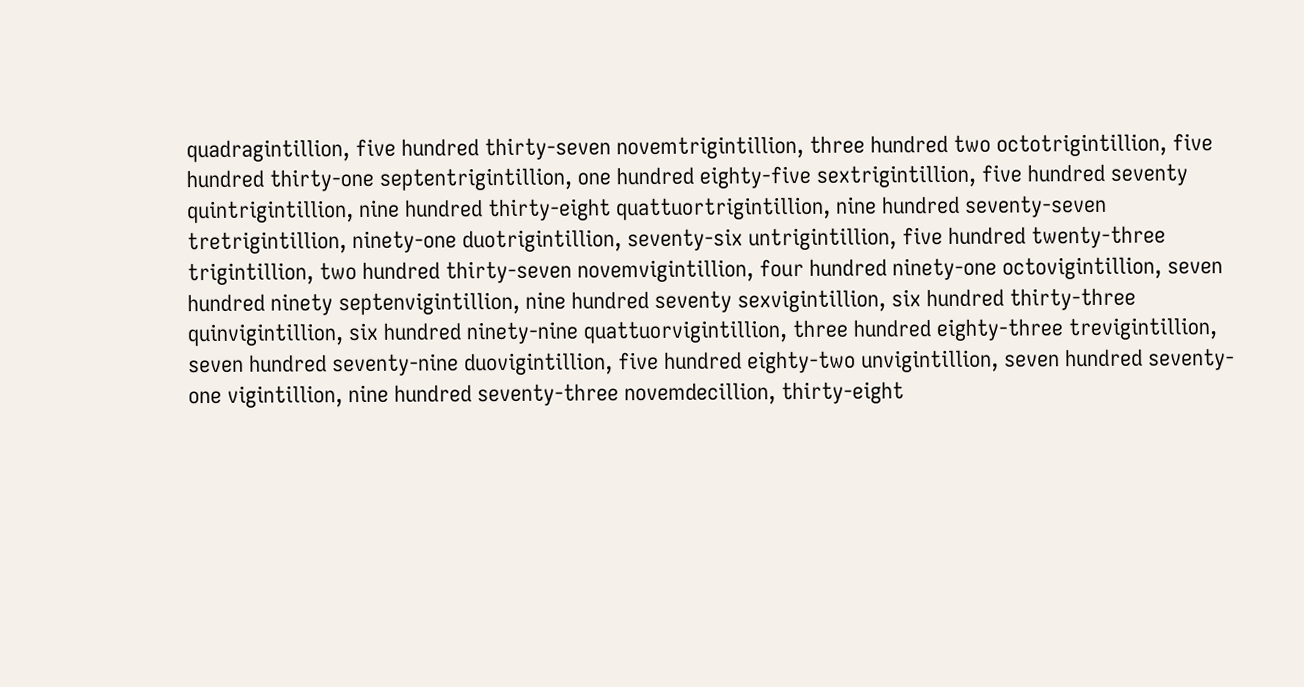quadragintillion, five hundred thirty-seven novemtrigintillion, three hundred two octotrigintillion, five hundred thirty-one septentrigintillion, one hundred eighty-five sextrigintillion, five hundred seventy quintrigintillion, nine hundred thirty-eight quattuortrigintillion, nine hundred seventy-seven tretrigintillion, ninety-one duotrigintillion, seventy-six untrigintillion, five hundred twenty-three trigintillion, two hundred thirty-seven novemvigintillion, four hundred ninety-one octovigintillion, seven hundred ninety septenvigintillion, nine hundred seventy sexvigintillion, six hundred thirty-three quinvigintillion, six hundred ninety-nine quattuorvigintillion, three hundred eighty-three trevigintillion, seven hundred seventy-nine duovigintillion, five hundred eighty-two unvigintillion, seven hundred seventy-one vigintillion, nine hundred seventy-three novemdecillion, thirty-eight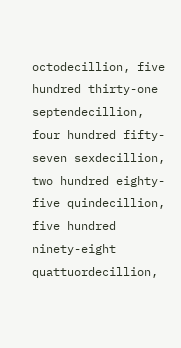octodecillion, five hundred thirty-one septendecillion, four hundred fifty-seven sexdecillion, two hundred eighty-five quindecillion, five hundred ninety-eight quattuordecillion,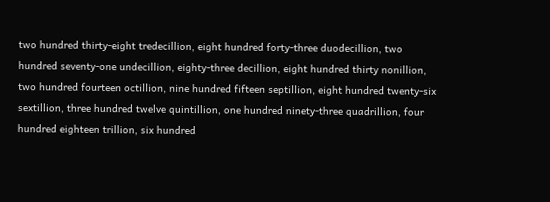two hundred thirty-eight tredecillion, eight hundred forty-three duodecillion, two hundred seventy-one undecillion, eighty-three decillion, eight hundred thirty nonillion, two hundred fourteen octillion, nine hundred fifteen septillion, eight hundred twenty-six sextillion, three hundred twelve quintillion, one hundred ninety-three quadrillion, four hundred eighteen trillion, six hundred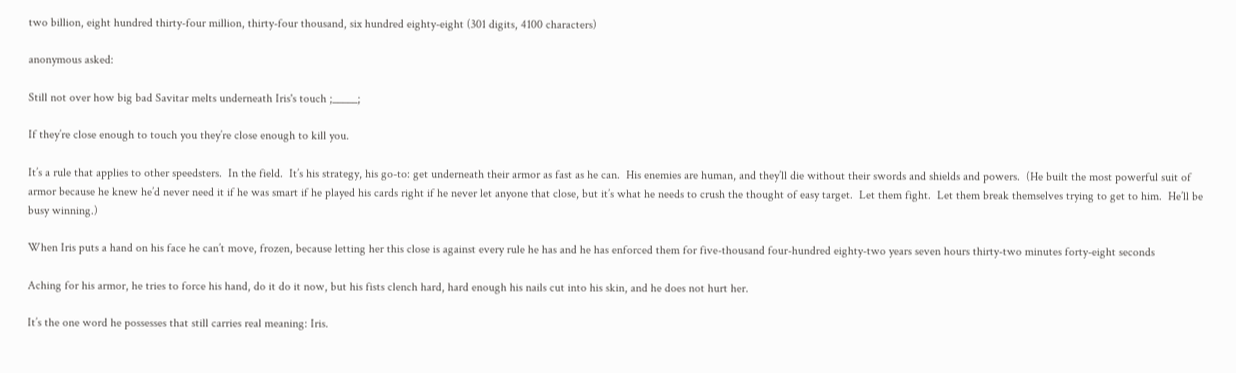two billion, eight hundred thirty-four million, thirty-four thousand, six hundred eighty-eight (301 digits, 4100 characters)

anonymous asked:

Still not over how big bad Savitar melts underneath Iris's touch ;_____;

If they’re close enough to touch you they’re close enough to kill you.

It’s a rule that applies to other speedsters.  In the field.  It’s his strategy, his go-to: get underneath their armor as fast as he can.  His enemies are human, and they’ll die without their swords and shields and powers.  (He built the most powerful suit of armor because he knew he’d never need it if he was smart if he played his cards right if he never let anyone that close, but it’s what he needs to crush the thought of easy target.  Let them fight.  Let them break themselves trying to get to him.  He’ll be busy winning.)

When Iris puts a hand on his face he can’t move, frozen, because letting her this close is against every rule he has and he has enforced them for five-thousand four-hundred eighty-two years seven hours thirty-two minutes forty-eight seconds

Aching for his armor, he tries to force his hand, do it do it now, but his fists clench hard, hard enough his nails cut into his skin, and he does not hurt her.

It’s the one word he possesses that still carries real meaning: Iris.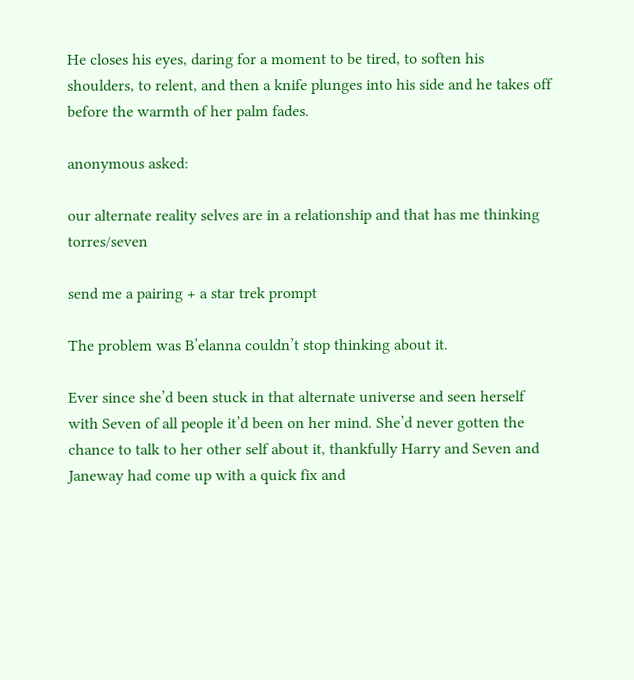He closes his eyes, daring for a moment to be tired, to soften his shoulders, to relent, and then a knife plunges into his side and he takes off before the warmth of her palm fades.

anonymous asked:

our alternate reality selves are in a relationship and that has me thinking torres/seven

send me a pairing + a star trek prompt

The problem was B’elanna couldn’t stop thinking about it.

Ever since she’d been stuck in that alternate universe and seen herself with Seven of all people it’d been on her mind. She’d never gotten the chance to talk to her other self about it, thankfully Harry and Seven and Janeway had come up with a quick fix and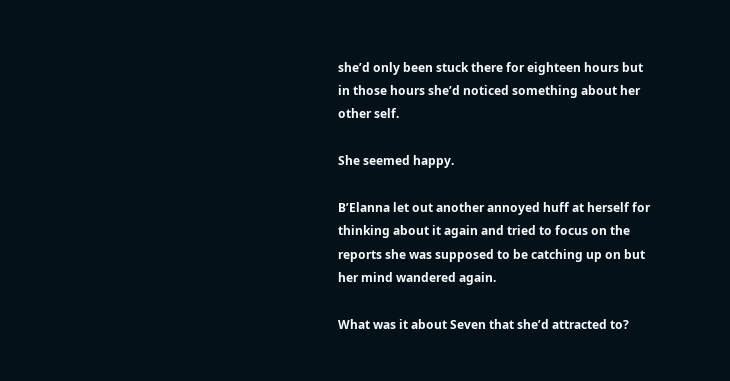she’d only been stuck there for eighteen hours but in those hours she’d noticed something about her other self.

She seemed happy.

B’Elanna let out another annoyed huff at herself for thinking about it again and tried to focus on the reports she was supposed to be catching up on but her mind wandered again.

What was it about Seven that she’d attracted to?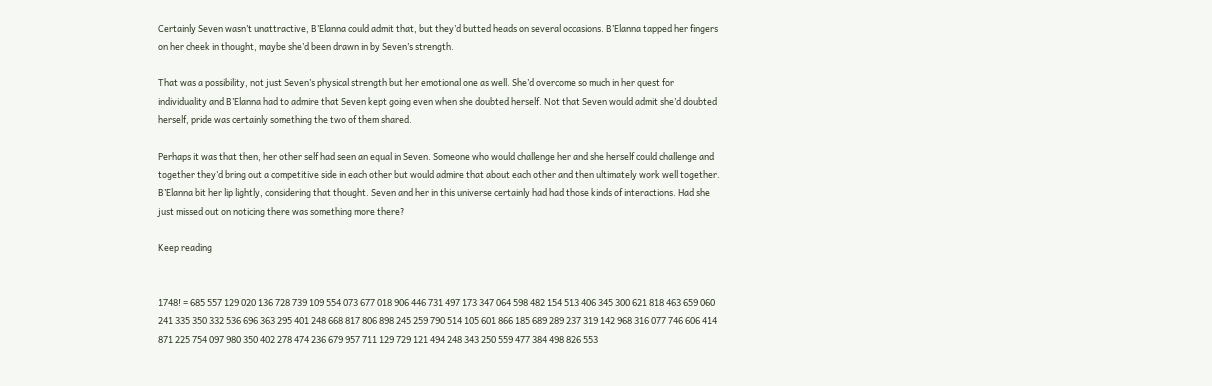Certainly Seven wasn’t unattractive, B’Elanna could admit that, but they’d butted heads on several occasions. B’Elanna tapped her fingers on her cheek in thought, maybe she’d been drawn in by Seven’s strength.

That was a possibility, not just Seven’s physical strength but her emotional one as well. She’d overcome so much in her quest for individuality and B’Elanna had to admire that Seven kept going even when she doubted herself. Not that Seven would admit she’d doubted herself, pride was certainly something the two of them shared.

Perhaps it was that then, her other self had seen an equal in Seven. Someone who would challenge her and she herself could challenge and together they’d bring out a competitive side in each other but would admire that about each other and then ultimately work well together. B’Elanna bit her lip lightly, considering that thought. Seven and her in this universe certainly had had those kinds of interactions. Had she just missed out on noticing there was something more there?

Keep reading


1748! = 685 557 129 020 136 728 739 109 554 073 677 018 906 446 731 497 173 347 064 598 482 154 513 406 345 300 621 818 463 659 060 241 335 350 332 536 696 363 295 401 248 668 817 806 898 245 259 790 514 105 601 866 185 689 289 237 319 142 968 316 077 746 606 414 871 225 754 097 980 350 402 278 474 236 679 957 711 129 729 121 494 248 343 250 559 477 384 498 826 553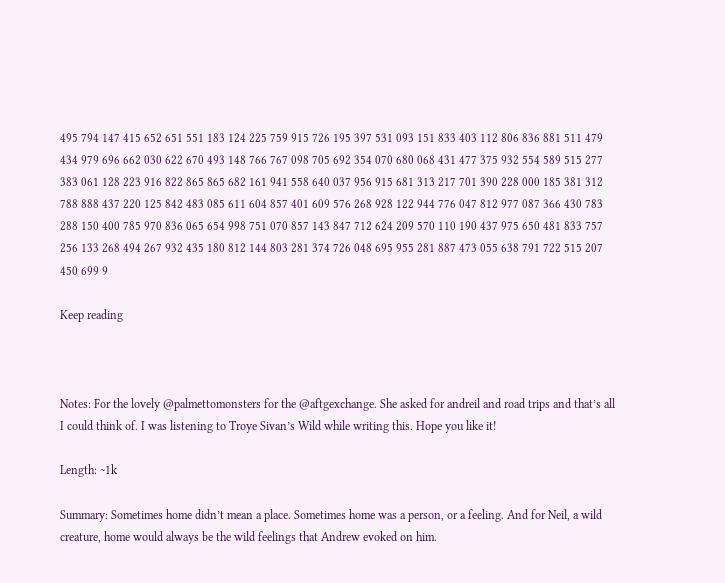495 794 147 415 652 651 551 183 124 225 759 915 726 195 397 531 093 151 833 403 112 806 836 881 511 479 434 979 696 662 030 622 670 493 148 766 767 098 705 692 354 070 680 068 431 477 375 932 554 589 515 277 383 061 128 223 916 822 865 865 682 161 941 558 640 037 956 915 681 313 217 701 390 228 000 185 381 312 788 888 437 220 125 842 483 085 611 604 857 401 609 576 268 928 122 944 776 047 812 977 087 366 430 783 288 150 400 785 970 836 065 654 998 751 070 857 143 847 712 624 209 570 110 190 437 975 650 481 833 757 256 133 268 494 267 932 435 180 812 144 803 281 374 726 048 695 955 281 887 473 055 638 791 722 515 207 450 699 9

Keep reading



Notes: For the lovely @palmettomonsters for the @aftgexchange. She asked for andreil and road trips and that’s all I could think of. I was listening to Troye Sivan’s Wild while writing this. Hope you like it!

Length: ~1k

Summary: Sometimes home didn’t mean a place. Sometimes home was a person, or a feeling. And for Neil, a wild creature, home would always be the wild feelings that Andrew evoked on him.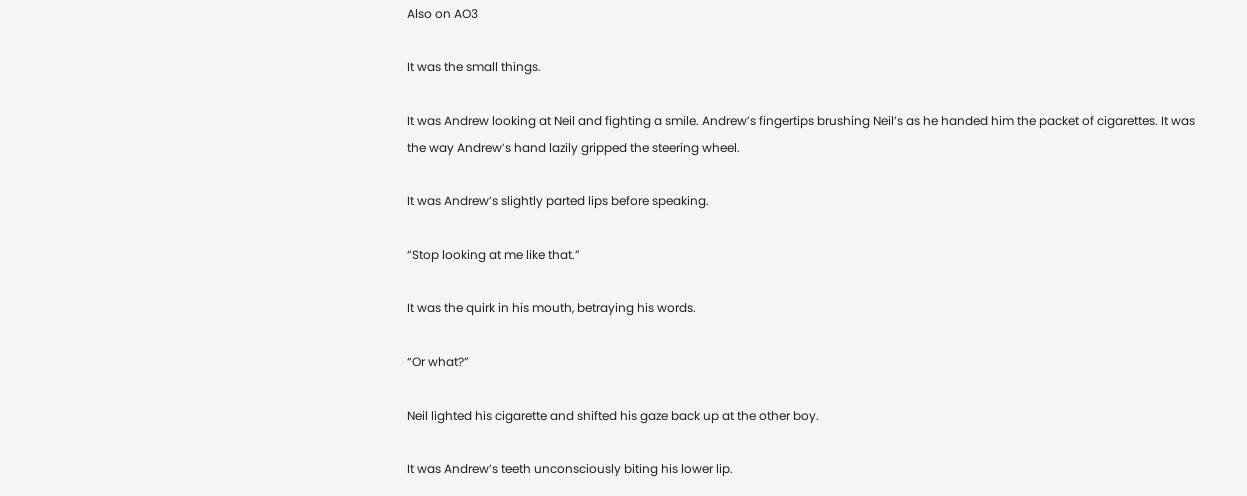Also on AO3

It was the small things.

It was Andrew looking at Neil and fighting a smile. Andrew’s fingertips brushing Neil’s as he handed him the packet of cigarettes. It was the way Andrew’s hand lazily gripped the steering wheel.

It was Andrew’s slightly parted lips before speaking.

“Stop looking at me like that.”

It was the quirk in his mouth, betraying his words.

“Or what?”

Neil lighted his cigarette and shifted his gaze back up at the other boy.

It was Andrew’s teeth unconsciously biting his lower lip.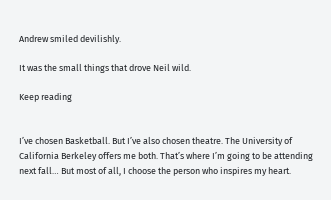Andrew smiled devilishly.

It was the small things that drove Neil wild.

Keep reading


I’ve chosen Basketball. But I’ve also chosen theatre. The University of California Berkeley offers me both. That’s where I’m going to be attending next fall… But most of all, I choose the person who inspires my heart.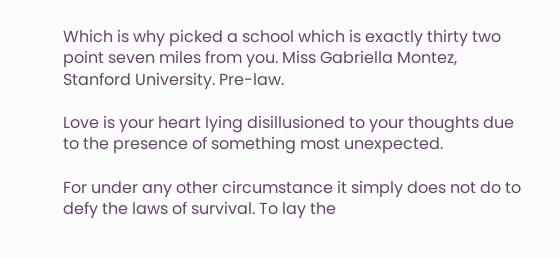Which is why picked a school which is exactly thirty two point seven miles from you. Miss Gabriella Montez, Stanford University. Pre-law.

Love is your heart lying disillusioned to your thoughts due to the presence of something most unexpected.

For under any other circumstance it simply does not do to defy the laws of survival. To lay the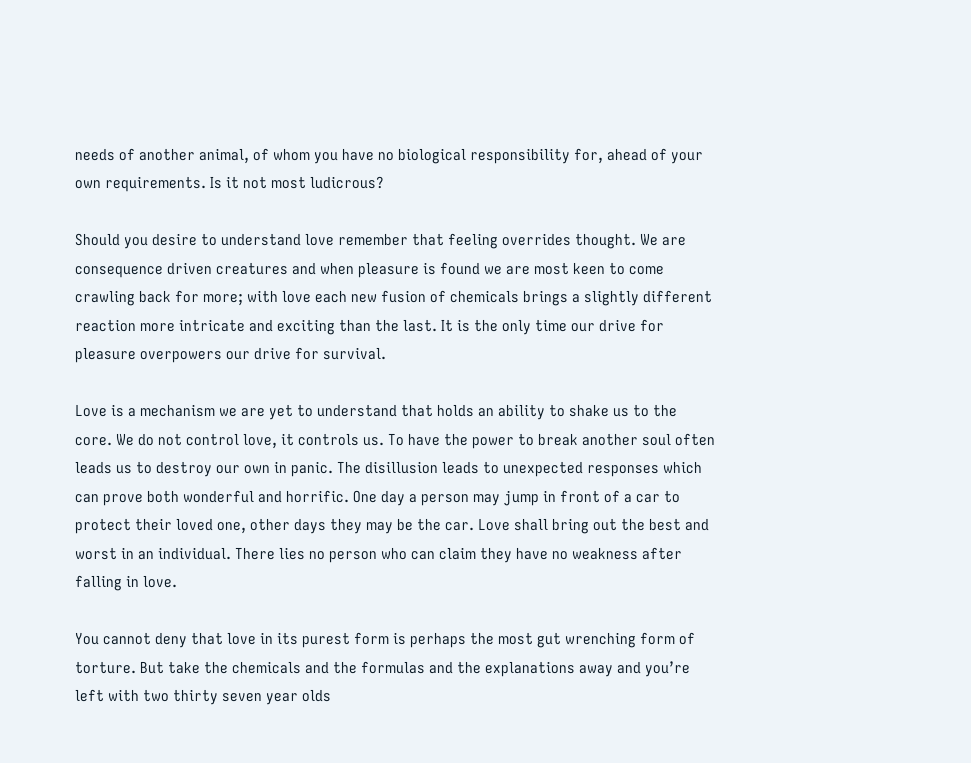needs of another animal, of whom you have no biological responsibility for, ahead of your own requirements. Is it not most ludicrous?

Should you desire to understand love remember that feeling overrides thought. We are consequence driven creatures and when pleasure is found we are most keen to come crawling back for more; with love each new fusion of chemicals brings a slightly different reaction more intricate and exciting than the last. It is the only time our drive for pleasure overpowers our drive for survival.

Love is a mechanism we are yet to understand that holds an ability to shake us to the core. We do not control love, it controls us. To have the power to break another soul often leads us to destroy our own in panic. The disillusion leads to unexpected responses which can prove both wonderful and horrific. One day a person may jump in front of a car to protect their loved one, other days they may be the car. Love shall bring out the best and worst in an individual. There lies no person who can claim they have no weakness after falling in love.

You cannot deny that love in its purest form is perhaps the most gut wrenching form of torture. But take the chemicals and the formulas and the explanations away and you’re left with two thirty seven year olds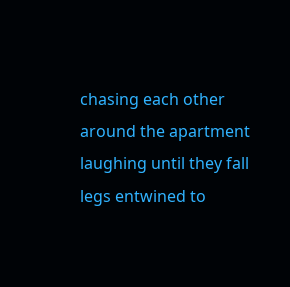chasing each other around the apartment laughing until they fall legs entwined to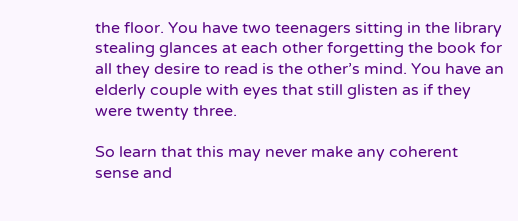the floor. You have two teenagers sitting in the library stealing glances at each other forgetting the book for all they desire to read is the other’s mind. You have an elderly couple with eyes that still glisten as if they were twenty three.

So learn that this may never make any coherent sense and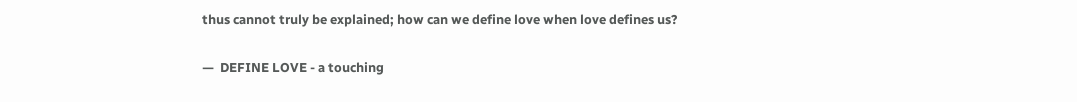thus cannot truly be explained; how can we define love when love defines us?

—  DEFINE LOVE - a touching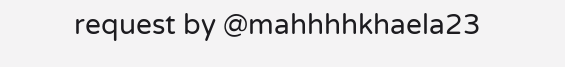request by @mahhhhkhaela23